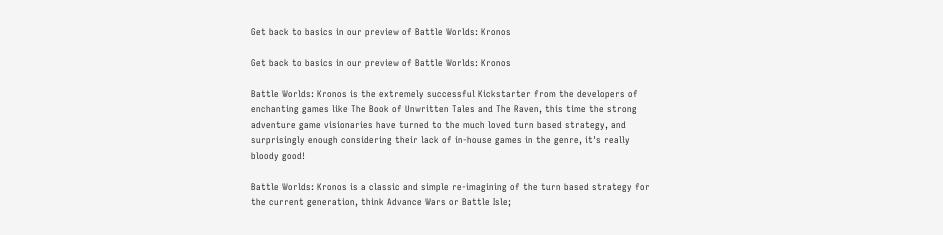Get back to basics in our preview of Battle Worlds: Kronos

Get back to basics in our preview of Battle Worlds: Kronos

Battle Worlds: Kronos is the extremely successful Kickstarter from the developers of enchanting games like The Book of Unwritten Tales and The Raven, this time the strong adventure game visionaries have turned to the much loved turn based strategy, and surprisingly enough considering their lack of in-house games in the genre, it's really bloody good!

Battle Worlds: Kronos is a classic and simple re-imagining of the turn based strategy for the current generation, think Advance Wars or Battle Isle;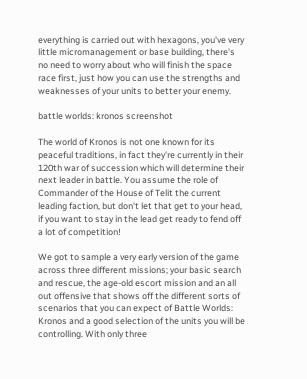everything is carried out with hexagons, you've very little micromanagement or base building, there's no need to worry about who will finish the space race first, just how you can use the strengths and weaknesses of your units to better your enemy.

battle worlds: kronos screenshot

The world of Kronos is not one known for its peaceful traditions, in fact they're currently in their 120th war of succession which will determine their next leader in battle. You assume the role of Commander of the House of Telit the current leading faction, but don't let that get to your head, if you want to stay in the lead get ready to fend off a lot of competition!

We got to sample a very early version of the game across three different missions; your basic search and rescue, the age-old escort mission and an all out offensive that shows off the different sorts of scenarios that you can expect of Battle Worlds: Kronos and a good selection of the units you will be controlling. With only three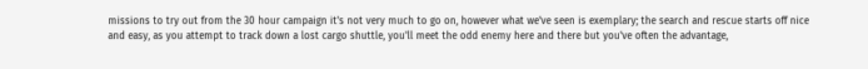missions to try out from the 30 hour campaign it's not very much to go on, however what we've seen is exemplary; the search and rescue starts off nice and easy, as you attempt to track down a lost cargo shuttle, you'll meet the odd enemy here and there but you've often the advantage,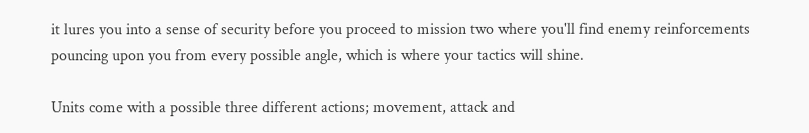it lures you into a sense of security before you proceed to mission two where you'll find enemy reinforcements pouncing upon you from every possible angle, which is where your tactics will shine.

Units come with a possible three different actions; movement, attack and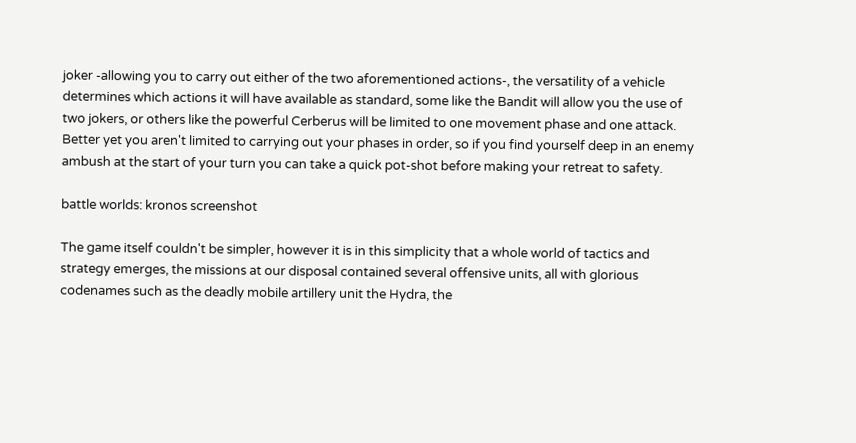joker -allowing you to carry out either of the two aforementioned actions-, the versatility of a vehicle determines which actions it will have available as standard, some like the Bandit will allow you the use of two jokers, or others like the powerful Cerberus will be limited to one movement phase and one attack. Better yet you aren't limited to carrying out your phases in order, so if you find yourself deep in an enemy ambush at the start of your turn you can take a quick pot-shot before making your retreat to safety.

battle worlds: kronos screenshot

The game itself couldn't be simpler, however it is in this simplicity that a whole world of tactics and strategy emerges, the missions at our disposal contained several offensive units, all with glorious codenames such as the deadly mobile artillery unit the Hydra, the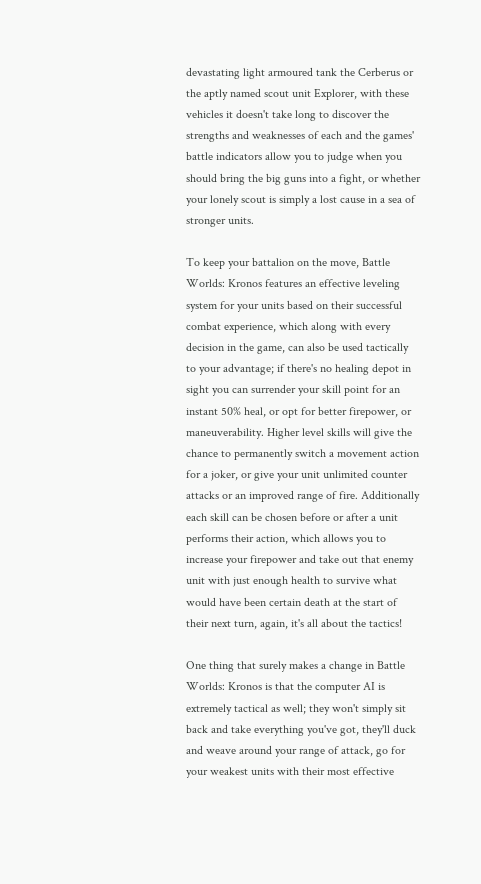devastating light armoured tank the Cerberus or the aptly named scout unit Explorer, with these vehicles it doesn't take long to discover the strengths and weaknesses of each and the games' battle indicators allow you to judge when you should bring the big guns into a fight, or whether your lonely scout is simply a lost cause in a sea of stronger units.

To keep your battalion on the move, Battle Worlds: Kronos features an effective leveling system for your units based on their successful combat experience, which along with every decision in the game, can also be used tactically to your advantage; if there's no healing depot in sight you can surrender your skill point for an instant 50% heal, or opt for better firepower, or maneuverability. Higher level skills will give the chance to permanently switch a movement action for a joker, or give your unit unlimited counter attacks or an improved range of fire. Additionally each skill can be chosen before or after a unit performs their action, which allows you to increase your firepower and take out that enemy unit with just enough health to survive what would have been certain death at the start of their next turn, again, it's all about the tactics!

One thing that surely makes a change in Battle Worlds: Kronos is that the computer AI is extremely tactical as well; they won't simply sit back and take everything you've got, they'll duck and weave around your range of attack, go for your weakest units with their most effective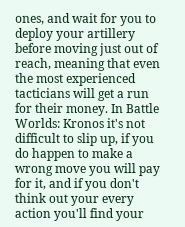ones, and wait for you to deploy your artillery before moving just out of reach, meaning that even the most experienced tacticians will get a run for their money. In Battle Worlds: Kronos it's not difficult to slip up, if you do happen to make a wrong move you will pay for it, and if you don't think out your every action you'll find your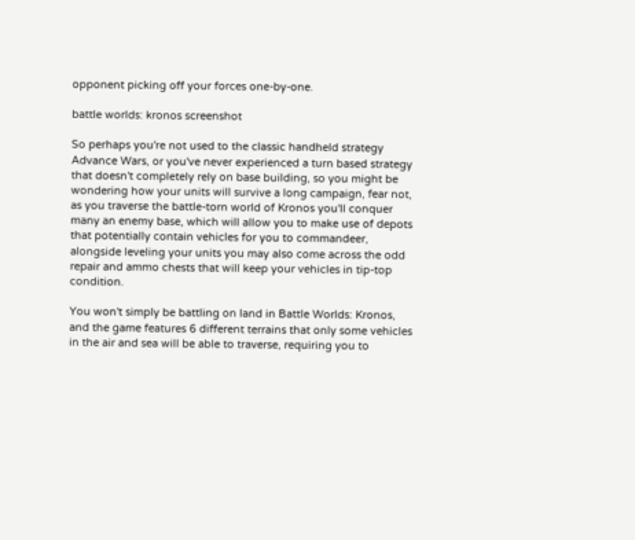opponent picking off your forces one-by-one.

battle worlds: kronos screenshot

So perhaps you're not used to the classic handheld strategy Advance Wars, or you've never experienced a turn based strategy that doesn't completely rely on base building, so you might be wondering how your units will survive a long campaign, fear not, as you traverse the battle-torn world of Kronos you'll conquer many an enemy base, which will allow you to make use of depots that potentially contain vehicles for you to commandeer, alongside leveling your units you may also come across the odd repair and ammo chests that will keep your vehicles in tip-top condition.

You won't simply be battling on land in Battle Worlds: Kronos, and the game features 6 different terrains that only some vehicles in the air and sea will be able to traverse, requiring you to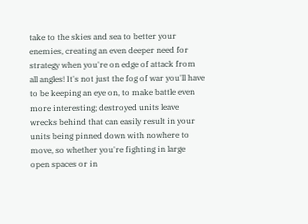take to the skies and sea to better your enemies, creating an even deeper need for strategy when you're on edge of attack from all angles! It's not just the fog of war you'll have to be keeping an eye on, to make battle even more interesting; destroyed units leave wrecks behind that can easily result in your units being pinned down with nowhere to move, so whether you're fighting in large open spaces or in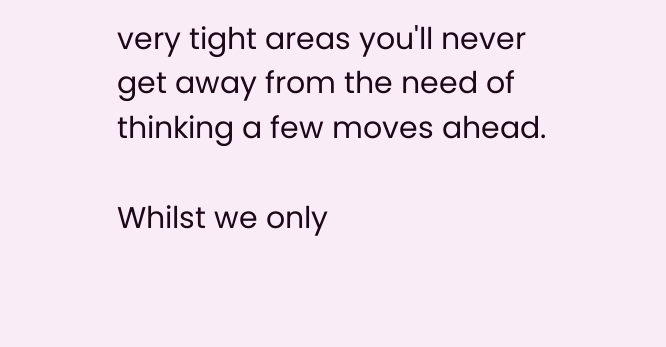very tight areas you'll never get away from the need of thinking a few moves ahead.

Whilst we only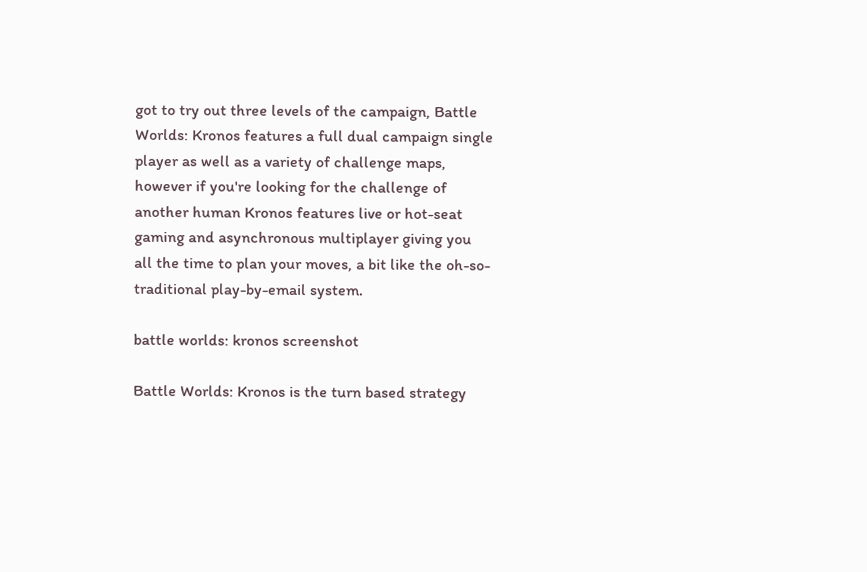got to try out three levels of the campaign, Battle Worlds: Kronos features a full dual campaign single player as well as a variety of challenge maps, however if you're looking for the challenge of another human Kronos features live or hot-seat gaming and asynchronous multiplayer giving you all the time to plan your moves, a bit like the oh-so-traditional play-by-email system.

battle worlds: kronos screenshot

Battle Worlds: Kronos is the turn based strategy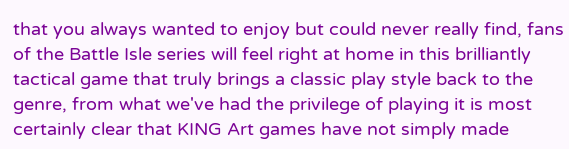that you always wanted to enjoy but could never really find, fans of the Battle Isle series will feel right at home in this brilliantly tactical game that truly brings a classic play style back to the genre, from what we've had the privilege of playing it is most certainly clear that KING Art games have not simply made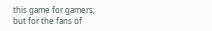this game for gamers, but for the fans of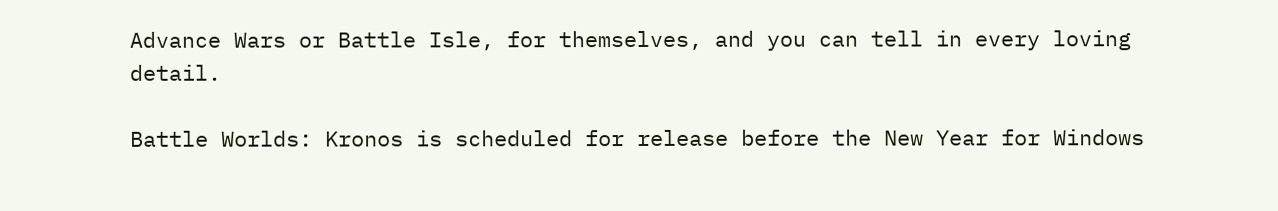Advance Wars or Battle Isle, for themselves, and you can tell in every loving detail.

Battle Worlds: Kronos is scheduled for release before the New Year for Windows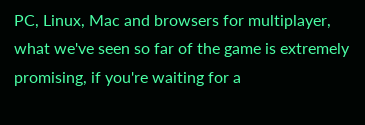PC, Linux, Mac and browsers for multiplayer, what we've seen so far of the game is extremely promising, if you're waiting for a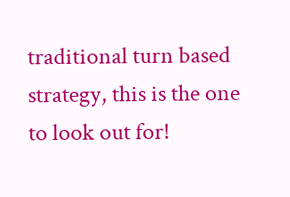traditional turn based strategy, this is the one to look out for!